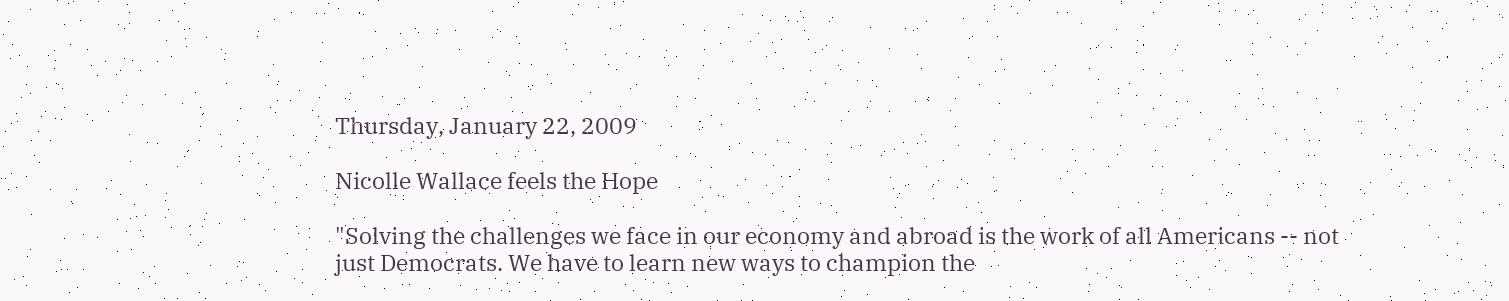Thursday, January 22, 2009

Nicolle Wallace feels the Hope

"Solving the challenges we face in our economy and abroad is the work of all Americans -- not just Democrats. We have to learn new ways to champion the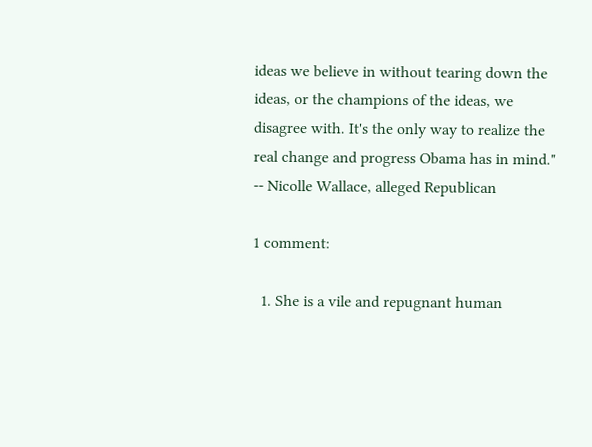ideas we believe in without tearing down the ideas, or the champions of the ideas, we disagree with. It's the only way to realize the real change and progress Obama has in mind."
-- Nicolle Wallace, alleged Republican

1 comment:

  1. She is a vile and repugnant human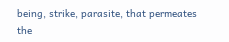being, strike, parasite, that permeates the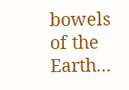bowels of the Earth...